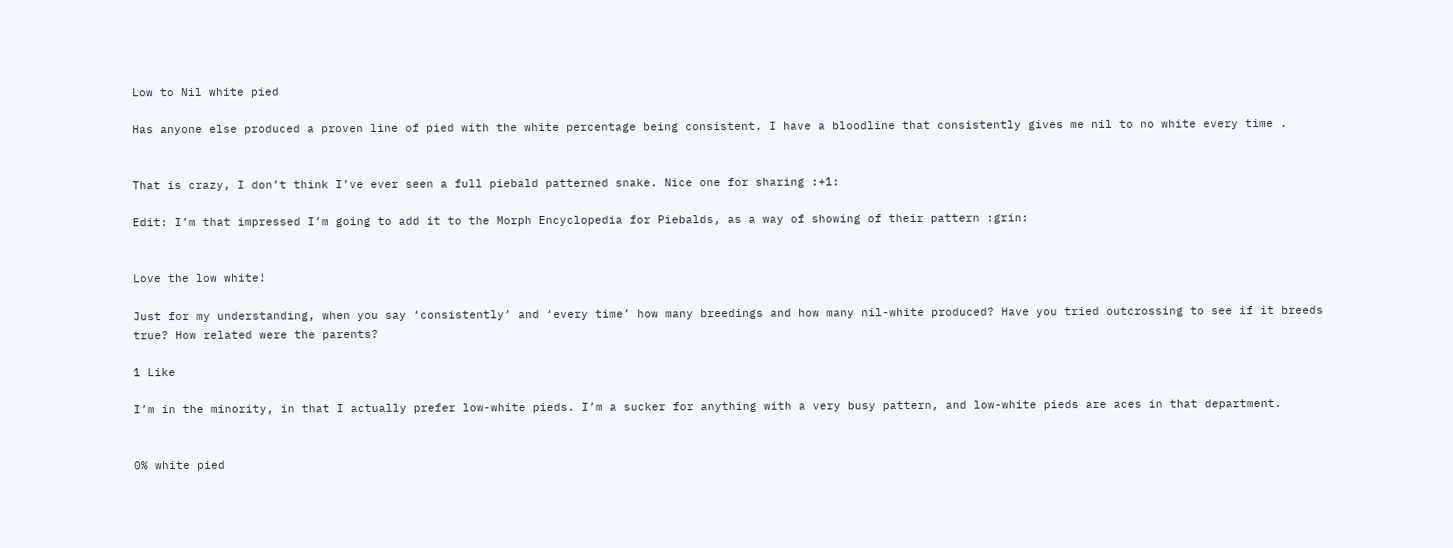Low to Nil white pied

Has anyone else produced a proven line of pied with the white percentage being consistent. I have a bloodline that consistently gives me nil to no white every time .


That is crazy, I don’t think I’ve ever seen a full piebald patterned snake. Nice one for sharing :+1:

Edit: I’m that impressed I’m going to add it to the Morph Encyclopedia for Piebalds, as a way of showing of their pattern :grin:


Love the low white!

Just for my understanding, when you say ‘consistently’ and ‘every time’ how many breedings and how many nil-white produced? Have you tried outcrossing to see if it breeds true? How related were the parents?

1 Like

I’m in the minority, in that I actually prefer low-white pieds. I’m a sucker for anything with a very busy pattern, and low-white pieds are aces in that department.


0% white pied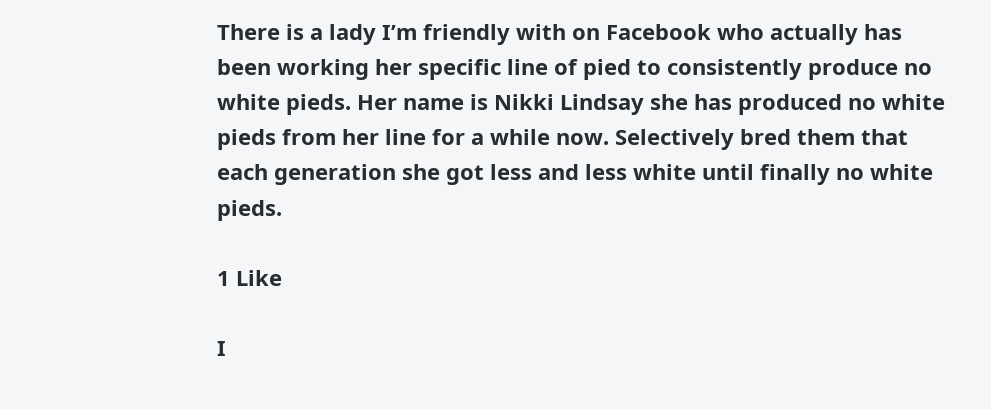There is a lady I’m friendly with on Facebook who actually has been working her specific line of pied to consistently produce no white pieds. Her name is Nikki Lindsay she has produced no white pieds from her line for a while now. Selectively bred them that each generation she got less and less white until finally no white pieds.

1 Like

I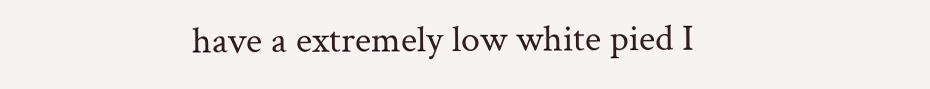have a extremely low white pied I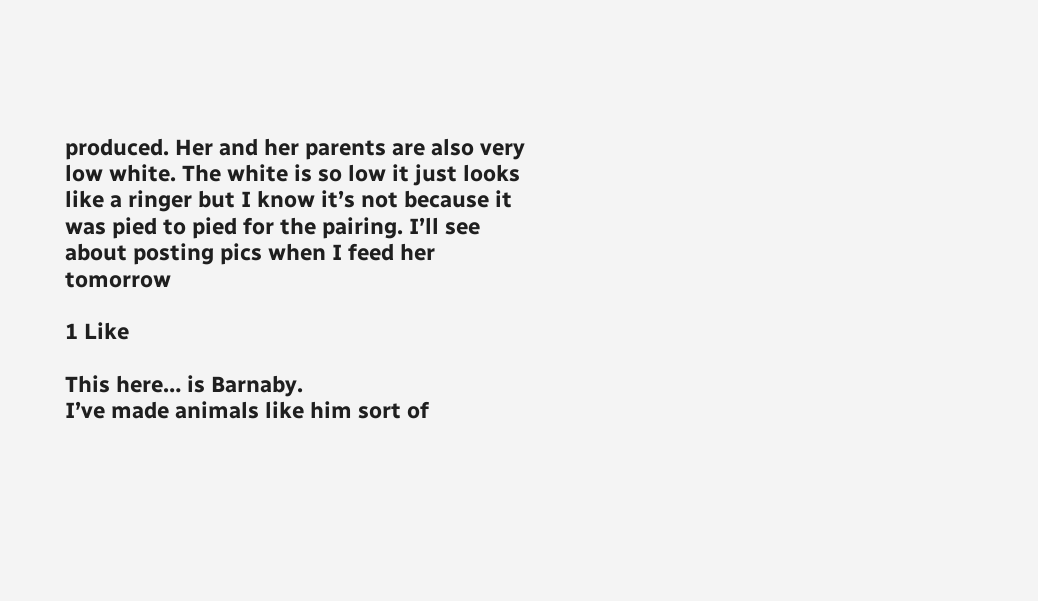produced. Her and her parents are also very low white. The white is so low it just looks like a ringer but I know it’s not because it was pied to pied for the pairing. I’ll see about posting pics when I feed her tomorrow

1 Like

This here… is Barnaby.
I’ve made animals like him sort of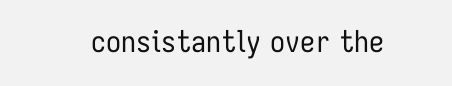consistantly over the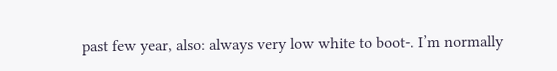past few year, also: always very low white to boot-. I’m normally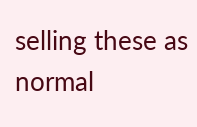selling these as normal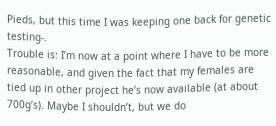Pieds, but this time I was keeping one back for genetic testing-.
Trouble is: I’m now at a point where I have to be more reasonable, and given the fact that my females are tied up in other project he’s now available (at about 700g’s). Maybe I shouldn’t, but we do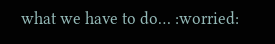what we have to do… :worried: